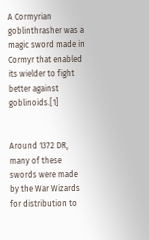A Cormyrian goblinthrasher was a magic sword made in Cormyr that enabled its wielder to fight better against goblinoids.[1]


Around 1372 DR, many of these swords were made by the War Wizards for distribution to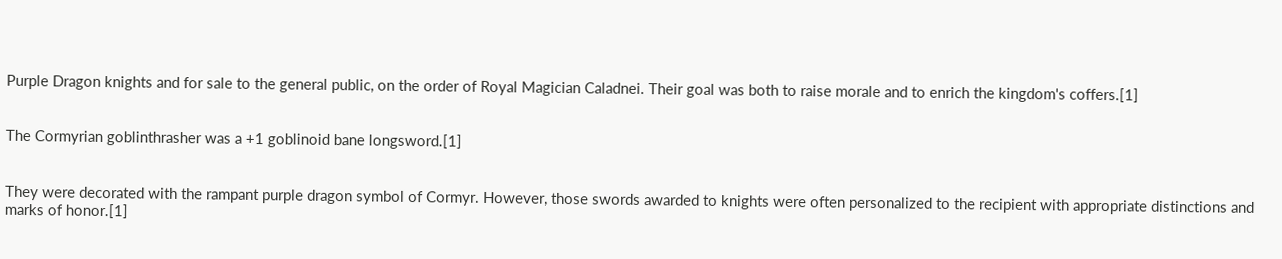Purple Dragon knights and for sale to the general public, on the order of Royal Magician Caladnei. Their goal was both to raise morale and to enrich the kingdom's coffers.[1]


The Cormyrian goblinthrasher was a +1 goblinoid bane longsword.[1]


They were decorated with the rampant purple dragon symbol of Cormyr. However, those swords awarded to knights were often personalized to the recipient with appropriate distinctions and marks of honor.[1]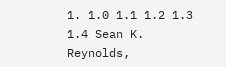1. 1.0 1.1 1.2 1.3 1.4 Sean K. Reynolds,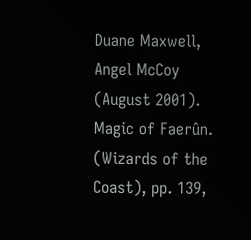Duane Maxwell, Angel McCoy (August 2001). Magic of Faerûn. (Wizards of the Coast), pp. 139,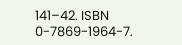141–42. ISBN 0-7869-1964-7.